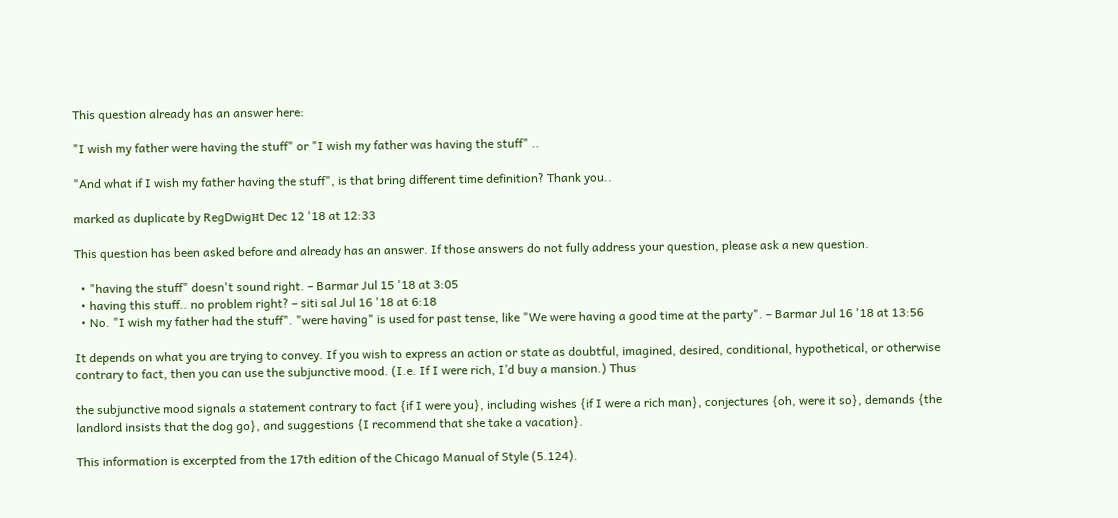This question already has an answer here:

"I wish my father were having the stuff" or "I wish my father was having the stuff" ..

"And what if I wish my father having the stuff", is that bring different time definition? Thank you..

marked as duplicate by RegDwigнt Dec 12 '18 at 12:33

This question has been asked before and already has an answer. If those answers do not fully address your question, please ask a new question.

  • "having the stuff" doesn't sound right. – Barmar Jul 15 '18 at 3:05
  • having this stuff.. no problem right? – siti sal Jul 16 '18 at 6:18
  • No. "I wish my father had the stuff". "were having" is used for past tense, like "We were having a good time at the party". – Barmar Jul 16 '18 at 13:56

It depends on what you are trying to convey. If you wish to express an action or state as doubtful, imagined, desired, conditional, hypothetical, or otherwise contrary to fact, then you can use the subjunctive mood. (I.e. If I were rich, I’d buy a mansion.) Thus

the subjunctive mood signals a statement contrary to fact {if I were you}, including wishes {if I were a rich man}, conjectures {oh, were it so}, demands {the landlord insists that the dog go}, and suggestions {I recommend that she take a vacation}.

This information is excerpted from the 17th edition of the Chicago Manual of Style (5.124).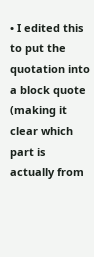• I edited this to put the quotation into a block quote (making it clear which part is actually from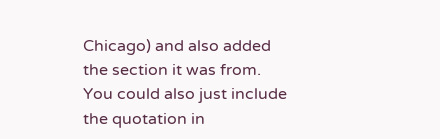Chicago) and also added the section it was from. You could also just include the quotation in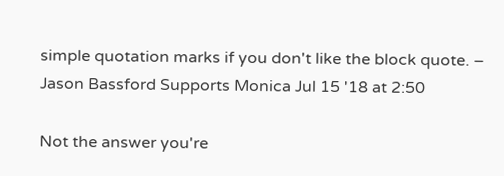simple quotation marks if you don't like the block quote. – Jason Bassford Supports Monica Jul 15 '18 at 2:50

Not the answer you're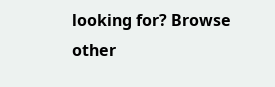looking for? Browse other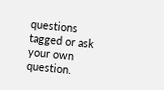questions tagged or ask your own question.